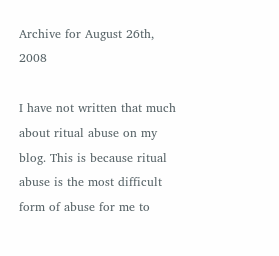Archive for August 26th, 2008

I have not written that much about ritual abuse on my blog. This is because ritual abuse is the most difficult form of abuse for me to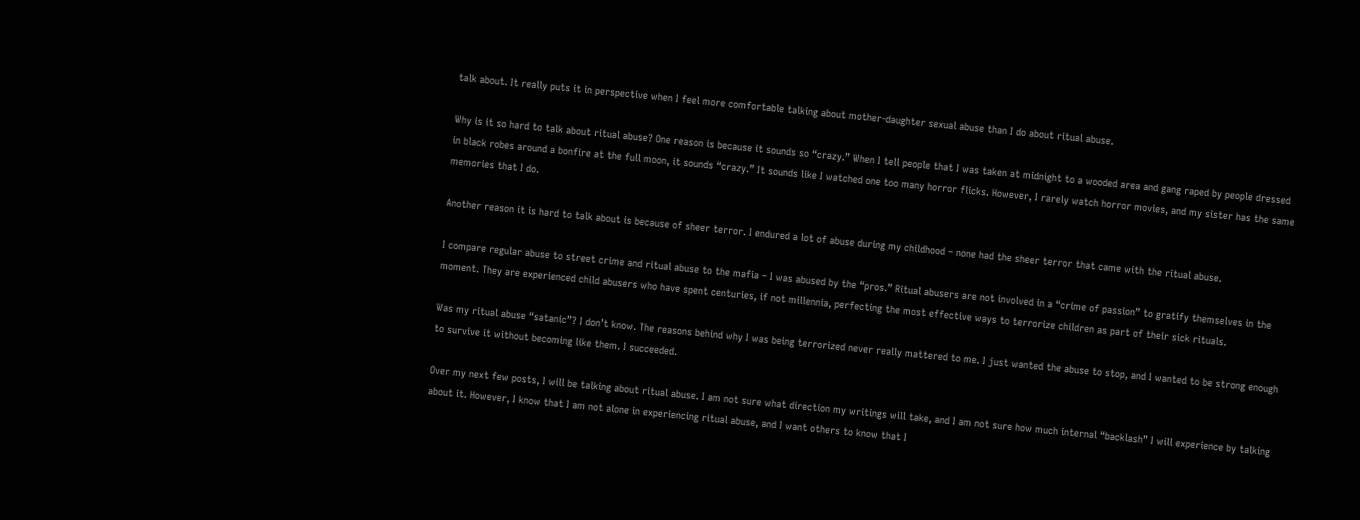talk about. It really puts it in perspective when I feel more comfortable talking about mother-daughter sexual abuse than I do about ritual abuse.

Why is it so hard to talk about ritual abuse? One reason is because it sounds so “crazy.” When I tell people that I was taken at midnight to a wooded area and gang raped by people dressed in black robes around a bonfire at the full moon, it sounds “crazy.” It sounds like I watched one too many horror flicks. However, I rarely watch horror movies, and my sister has the same memories that I do.

Another reason it is hard to talk about is because of sheer terror. I endured a lot of abuse during my childhood – none had the sheer terror that came with the ritual abuse.

I compare regular abuse to street crime and ritual abuse to the mafia – I was abused by the “pros.” Ritual abusers are not involved in a “crime of passion” to gratify themselves in the moment. They are experienced child abusers who have spent centuries, if not millennia, perfecting the most effective ways to terrorize children as part of their sick rituals.

Was my ritual abuse “satanic”? I don’t know. The reasons behind why I was being terrorized never really mattered to me. I just wanted the abuse to stop, and I wanted to be strong enough to survive it without becoming like them. I succeeded.

Over my next few posts, I will be talking about ritual abuse. I am not sure what direction my writings will take, and I am not sure how much internal “backlash” I will experience by talking about it. However, I know that I am not alone in experiencing ritual abuse, and I want others to know that I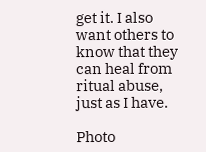get it. I also want others to know that they can heal from ritual abuse, just as I have.

Photo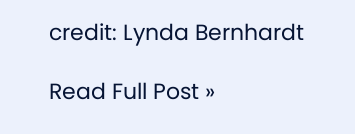credit: Lynda Bernhardt

Read Full Post »